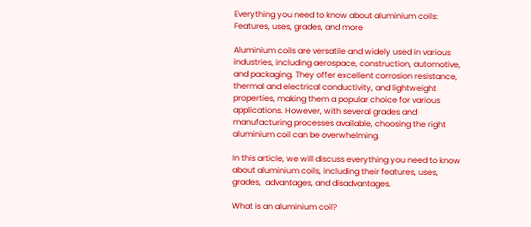Everything you need to know about aluminium coils: Features, uses, grades, and more

Aluminium coils are versatile and widely used in various industries, including aerospace, construction, automotive, and packaging. They offer excellent corrosion resistance, thermal and electrical conductivity, and lightweight properties, making them a popular choice for various applications. However, with several grades and manufacturing processes available, choosing the right aluminium coil can be overwhelming.

In this article, we will discuss everything you need to know about aluminium coils, including their features, uses, grades,  advantages, and disadvantages.

What is an aluminium coil?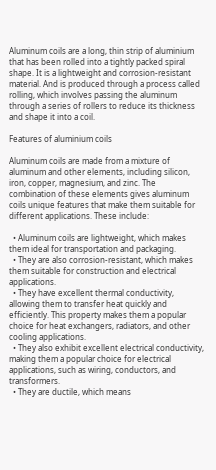Aluminum coils are a long, thin strip of aluminium that has been rolled into a tightly packed spiral shape. It is a lightweight and corrosion-resistant material. And is produced through a process called rolling, which involves passing the aluminum through a series of rollers to reduce its thickness and shape it into a coil.

Features of aluminium coils

Aluminum coils are made from a mixture of aluminum and other elements, including silicon, iron, copper, magnesium, and zinc. The combination of these elements gives aluminum coils unique features that make them suitable for different applications. These include:

  • Aluminum coils are lightweight, which makes them ideal for transportation and packaging.
  • They are also corrosion-resistant, which makes them suitable for construction and electrical applications.
  • They have excellent thermal conductivity, allowing them to transfer heat quickly and efficiently. This property makes them a popular choice for heat exchangers, radiators, and other cooling applications.
  • They also exhibit excellent electrical conductivity, making them a popular choice for electrical applications, such as wiring, conductors, and transformers.
  • They are ductile, which means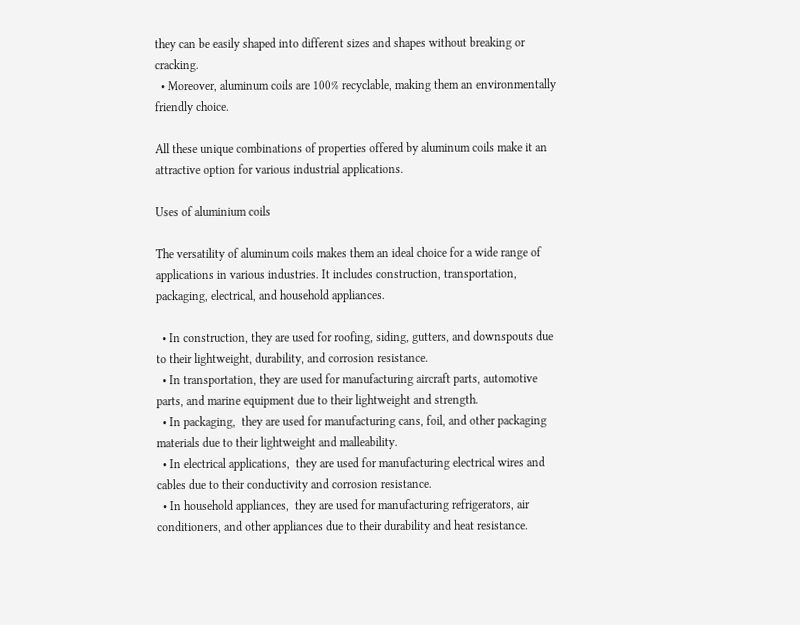they can be easily shaped into different sizes and shapes without breaking or cracking.
  • Moreover, aluminum coils are 100% recyclable, making them an environmentally friendly choice.

All these unique combinations of properties offered by aluminum coils make it an attractive option for various industrial applications.

Uses of aluminium coils

The versatility of aluminum coils makes them an ideal choice for a wide range of applications in various industries. It includes construction, transportation, packaging, electrical, and household appliances.

  • In construction, they are used for roofing, siding, gutters, and downspouts due to their lightweight, durability, and corrosion resistance.
  • In transportation, they are used for manufacturing aircraft parts, automotive parts, and marine equipment due to their lightweight and strength.
  • In packaging,  they are used for manufacturing cans, foil, and other packaging materials due to their lightweight and malleability.
  • In electrical applications,  they are used for manufacturing electrical wires and cables due to their conductivity and corrosion resistance.
  • In household appliances,  they are used for manufacturing refrigerators, air conditioners, and other appliances due to their durability and heat resistance.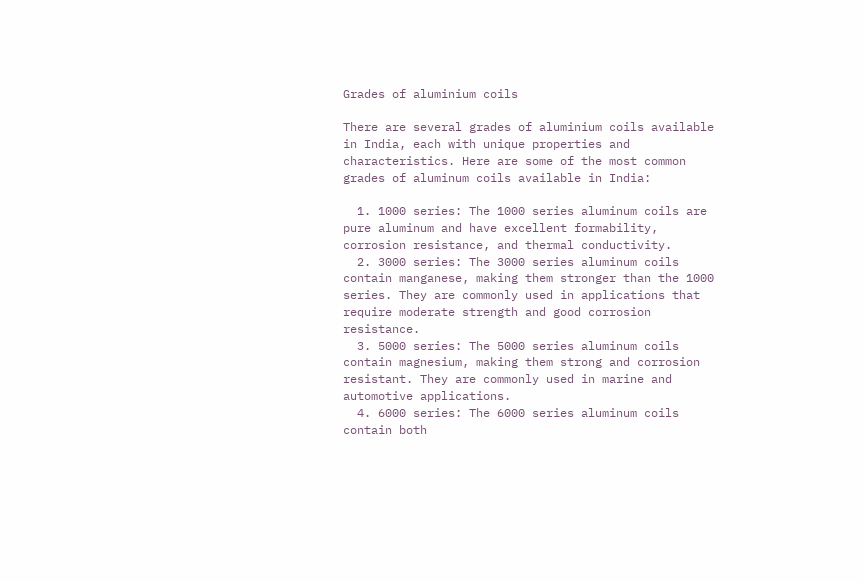Grades of aluminium coils

There are several grades of aluminium coils available in India, each with unique properties and characteristics. Here are some of the most common grades of aluminum coils available in India:

  1. 1000 series: The 1000 series aluminum coils are pure aluminum and have excellent formability, corrosion resistance, and thermal conductivity.
  2. 3000 series: The 3000 series aluminum coils contain manganese, making them stronger than the 1000 series. They are commonly used in applications that require moderate strength and good corrosion resistance.
  3. 5000 series: The 5000 series aluminum coils contain magnesium, making them strong and corrosion resistant. They are commonly used in marine and automotive applications.
  4. 6000 series: The 6000 series aluminum coils contain both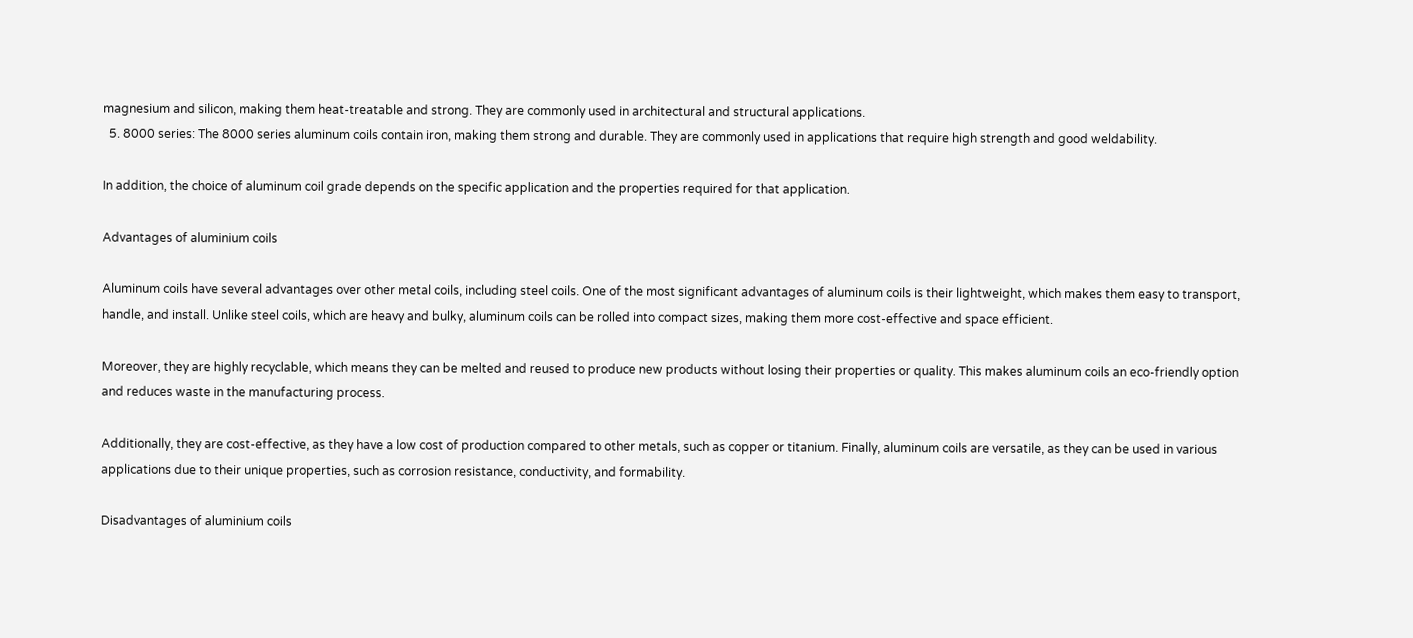magnesium and silicon, making them heat-treatable and strong. They are commonly used in architectural and structural applications.
  5. 8000 series: The 8000 series aluminum coils contain iron, making them strong and durable. They are commonly used in applications that require high strength and good weldability.

In addition, the choice of aluminum coil grade depends on the specific application and the properties required for that application.

Advantages of aluminium coils

Aluminum coils have several advantages over other metal coils, including steel coils. One of the most significant advantages of aluminum coils is their lightweight, which makes them easy to transport, handle, and install. Unlike steel coils, which are heavy and bulky, aluminum coils can be rolled into compact sizes, making them more cost-effective and space efficient.

Moreover, they are highly recyclable, which means they can be melted and reused to produce new products without losing their properties or quality. This makes aluminum coils an eco-friendly option and reduces waste in the manufacturing process.

Additionally, they are cost-effective, as they have a low cost of production compared to other metals, such as copper or titanium. Finally, aluminum coils are versatile, as they can be used in various applications due to their unique properties, such as corrosion resistance, conductivity, and formability.

Disadvantages of aluminium coils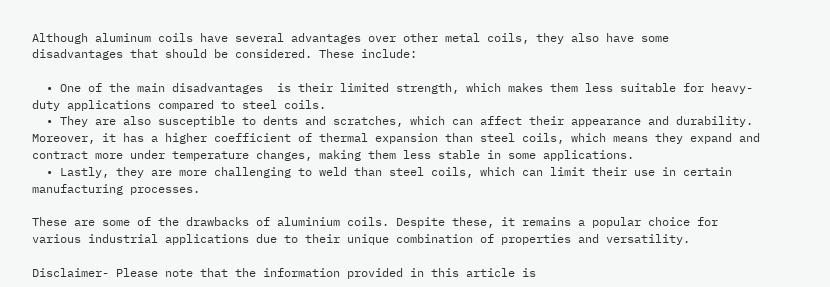Although aluminum coils have several advantages over other metal coils, they also have some disadvantages that should be considered. These include:

  • One of the main disadvantages  is their limited strength, which makes them less suitable for heavy-duty applications compared to steel coils.
  • They are also susceptible to dents and scratches, which can affect their appearance and durability. Moreover, it has a higher coefficient of thermal expansion than steel coils, which means they expand and contract more under temperature changes, making them less stable in some applications.
  • Lastly, they are more challenging to weld than steel coils, which can limit their use in certain manufacturing processes.

These are some of the drawbacks of aluminium coils. Despite these, it remains a popular choice for various industrial applications due to their unique combination of properties and versatility.

Disclaimer- Please note that the information provided in this article is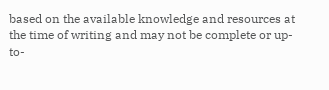based on the available knowledge and resources at the time of writing and may not be complete or up-to-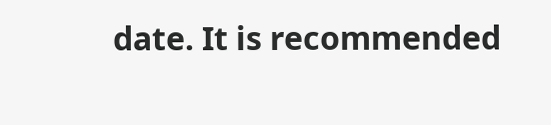date. It is recommended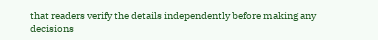that readers verify the details independently before making any decisions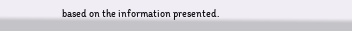based on the information presented.